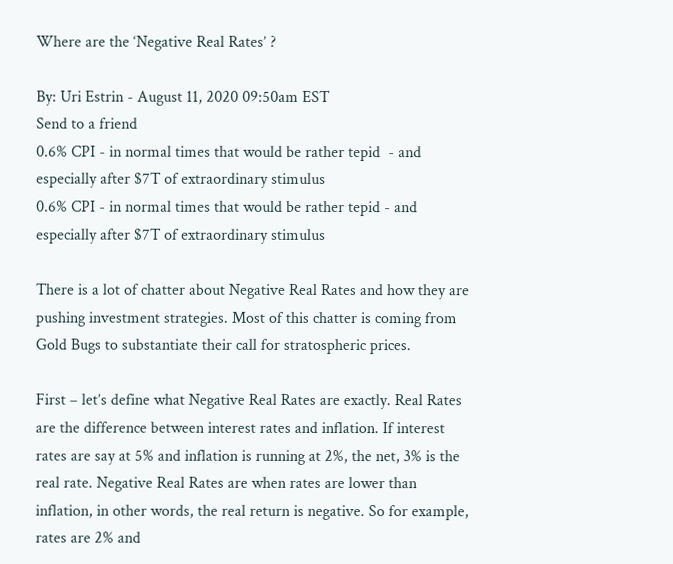Where are the ‘Negative Real Rates’ ?

By: Uri Estrin - August 11, 2020 09:50am EST
Send to a friend
0.6% CPI - in normal times that would be rather tepid  - and especially after $7T of extraordinary stimulus
0.6% CPI - in normal times that would be rather tepid - and especially after $7T of extraordinary stimulus

There is a lot of chatter about Negative Real Rates and how they are pushing investment strategies. Most of this chatter is coming from Gold Bugs to substantiate their call for stratospheric prices.

First – let’s define what Negative Real Rates are exactly. Real Rates are the difference between interest rates and inflation. If interest rates are say at 5% and inflation is running at 2%, the net, 3% is the real rate. Negative Real Rates are when rates are lower than inflation, in other words, the real return is negative. So for example, rates are 2% and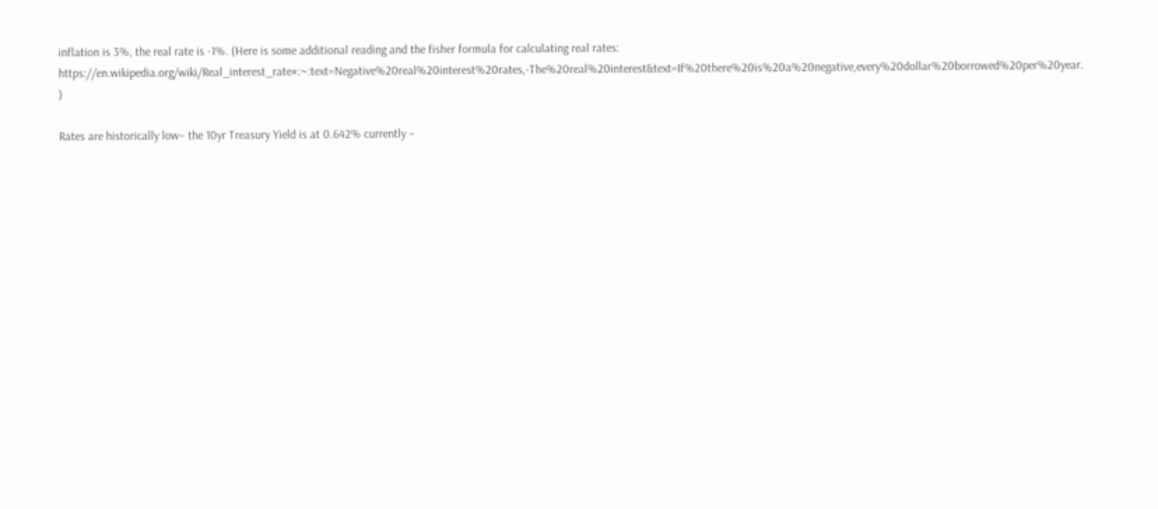inflation is 3%, the real rate is -1%. (Here is some additional reading and the fisher formula for calculating real rates: https://en.wikipedia.org/wiki/Real_interest_rate#:~:text=Negative%20real%20interest%20rates,-The%20real%20interest&text=If%20there%20is%20a%20negative,every%20dollar%20borrowed%20per%20year. )

Rates are historically low– the 10yr Treasury Yield is at 0.642% currently –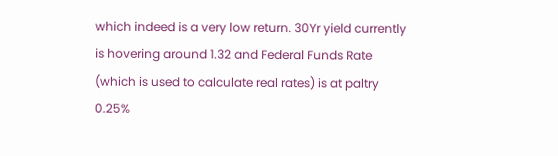which indeed is a very low return. 30Yr yield currently is hovering around 1.32 and Federal Funds Rate (which is used to calculate real rates) is at paltry 0.25%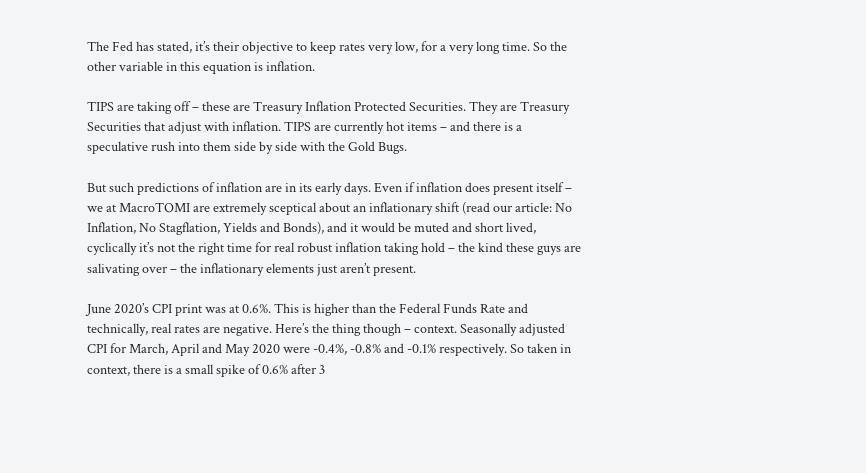The Fed has stated, it’s their objective to keep rates very low, for a very long time. So the other variable in this equation is inflation.

TIPS are taking off – these are Treasury Inflation Protected Securities. They are Treasury Securities that adjust with inflation. TIPS are currently hot items – and there is a speculative rush into them side by side with the Gold Bugs.

But such predictions of inflation are in its early days. Even if inflation does present itself – we at MacroTOMI are extremely sceptical about an inflationary shift (read our article: No Inflation, No Stagflation, Yields and Bonds), and it would be muted and short lived, cyclically it’s not the right time for real robust inflation taking hold – the kind these guys are salivating over – the inflationary elements just aren’t present.

June 2020’s CPI print was at 0.6%. This is higher than the Federal Funds Rate and technically, real rates are negative. Here’s the thing though – context. Seasonally adjusted CPI for March, April and May 2020 were -0.4%, -0.8% and -0.1% respectively. So taken in context, there is a small spike of 0.6% after 3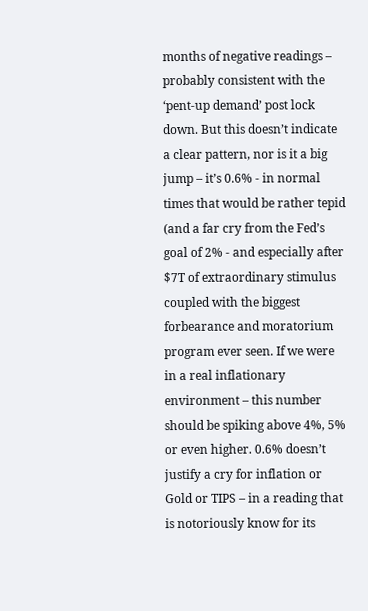months of negative readings – probably consistent with the ‘pent-up demand’ post lock down. But this doesn’t indicate a clear pattern, nor is it a big jump – it’s 0.6% - in normal times that would be rather tepid (and a far cry from the Fed’s goal of 2% - and especially after $7T of extraordinary stimulus coupled with the biggest forbearance and moratorium program ever seen. If we were in a real inflationary environment – this number should be spiking above 4%, 5% or even higher. 0.6% doesn’t justify a cry for inflation or Gold or TIPS – in a reading that is notoriously know for its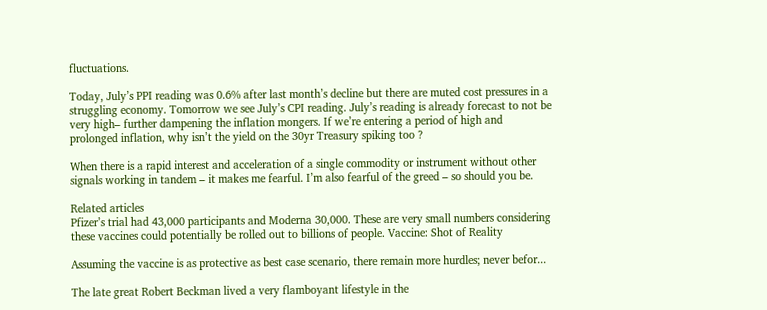fluctuations.

Today, July’s PPI reading was 0.6% after last month’s decline but there are muted cost pressures in a struggling economy. Tomorrow we see July’s CPI reading. July’s reading is already forecast to not be very high– further dampening the inflation mongers. If we’re entering a period of high and prolonged inflation, why isn’t the yield on the 30yr Treasury spiking too ?

When there is a rapid interest and acceleration of a single commodity or instrument without other signals working in tandem – it makes me fearful. I’m also fearful of the greed – so should you be.

Related articles
Pfizer’s trial had 43,000 participants and Moderna 30,000. These are very small numbers considering these vaccines could potentially be rolled out to billions of people. Vaccine: Shot of Reality

Assuming the vaccine is as protective as best case scenario, there remain more hurdles; never befor...

The late great Robert Beckman lived a very flamboyant lifestyle in the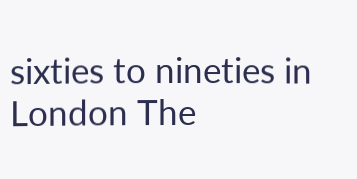sixties to nineties in London The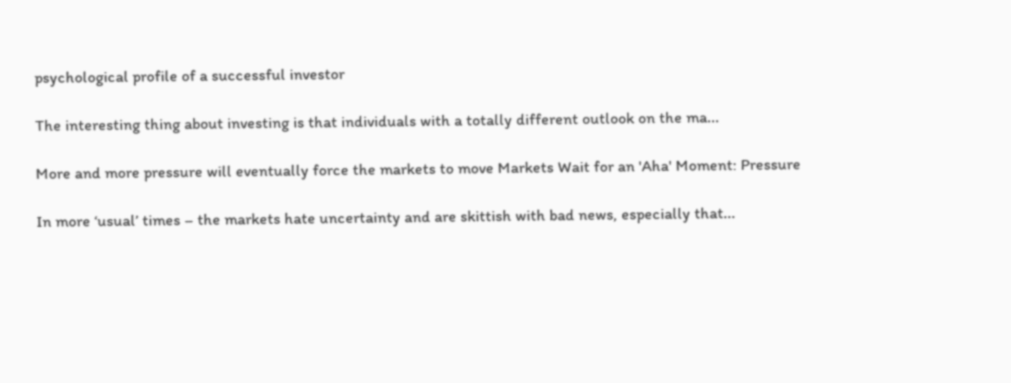psychological profile of a successful investor

The interesting thing about investing is that individuals with a totally different outlook on the ma...

More and more pressure will eventually force the markets to move Markets Wait for an 'Aha' Moment: Pressure

In more ‘usual’ times – the markets hate uncertainty and are skittish with bad news, especially that...